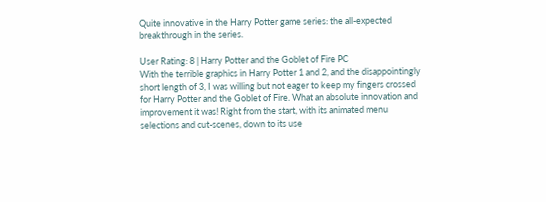Quite innovative in the Harry Potter game series: the all-expected breakthrough in the series.

User Rating: 8 | Harry Potter and the Goblet of Fire PC
With the terrible graphics in Harry Potter 1 and 2, and the disappointingly short length of 3, I was willing but not eager to keep my fingers crossed for Harry Potter and the Goblet of Fire. What an absolute innovation and improvement it was! Right from the start, with its animated menu selections and cut-scenes, down to its use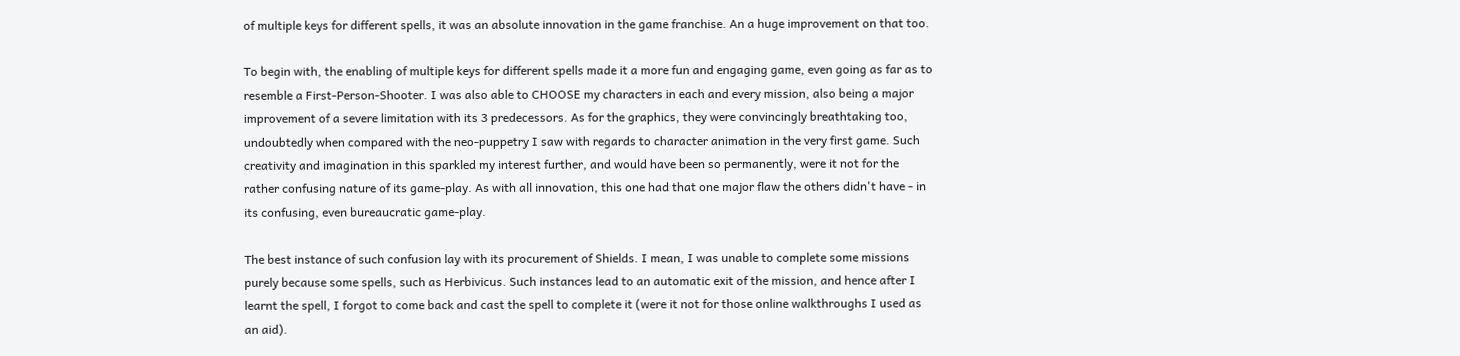of multiple keys for different spells, it was an absolute innovation in the game franchise. An a huge improvement on that too.

To begin with, the enabling of multiple keys for different spells made it a more fun and engaging game, even going as far as to resemble a First-Person-Shooter. I was also able to CHOOSE my characters in each and every mission, also being a major improvement of a severe limitation with its 3 predecessors. As for the graphics, they were convincingly breathtaking too, undoubtedly when compared with the neo-puppetry I saw with regards to character animation in the very first game. Such creativity and imagination in this sparkled my interest further, and would have been so permanently, were it not for the rather confusing nature of its game-play. As with all innovation, this one had that one major flaw the others didn't have - in its confusing, even bureaucratic game-play.

The best instance of such confusion lay with its procurement of Shields. I mean, I was unable to complete some missions purely because some spells, such as Herbivicus. Such instances lead to an automatic exit of the mission, and hence after I learnt the spell, I forgot to come back and cast the spell to complete it (were it not for those online walkthroughs I used as an aid).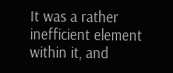It was a rather inefficient element within it, and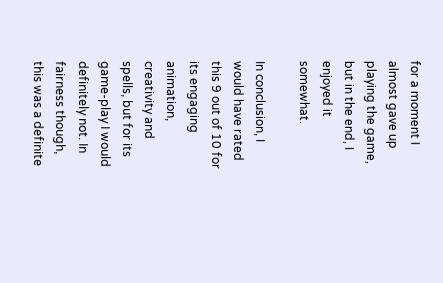for a moment I almost gave up playing the game, but in the end, I enjoyed it somewhat.

In conclusion, I would have rated this 9 out of 10 for its engaging animation, creativity and spells, but for its game-play I would definitely not. In fairness though, this was a definite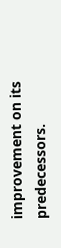improvement on its predecessors.